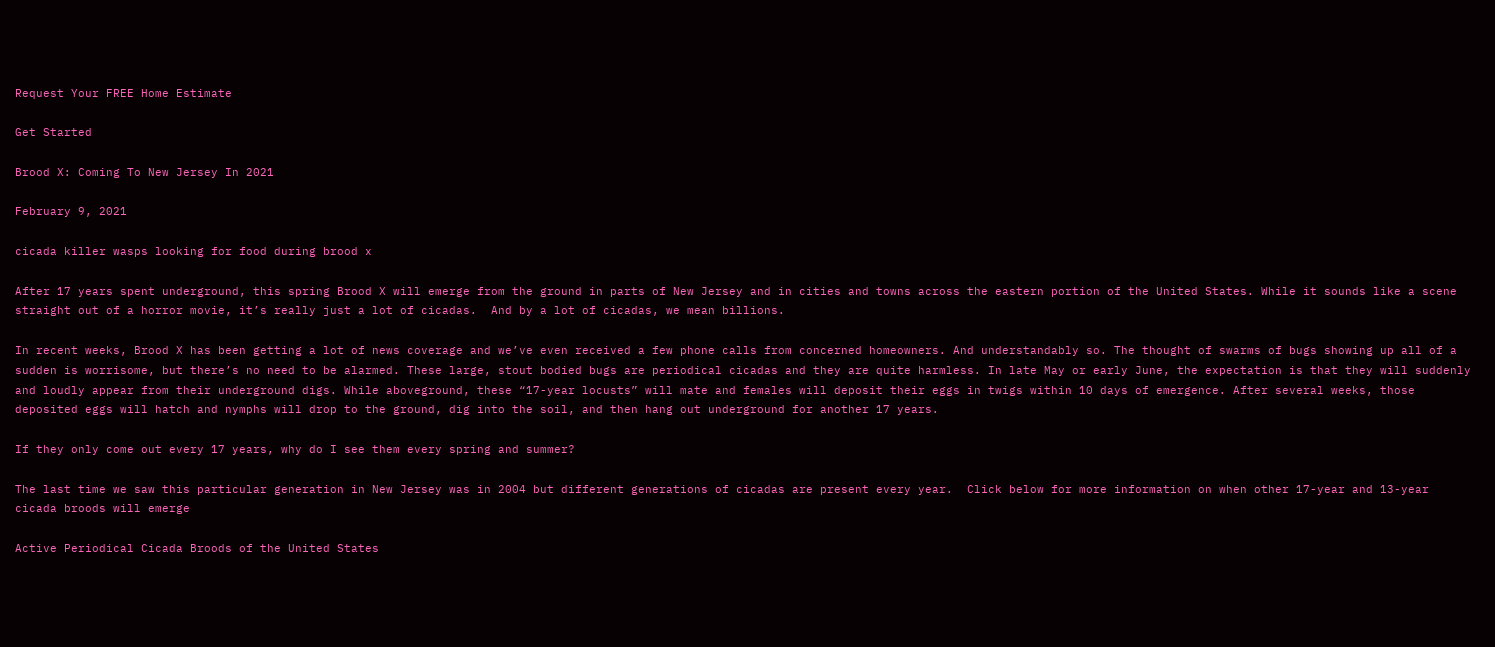Request Your FREE Home Estimate

Get Started

Brood X: Coming To New Jersey In 2021

February 9, 2021

cicada killer wasps looking for food during brood x

After 17 years spent underground, this spring Brood X will emerge from the ground in parts of New Jersey and in cities and towns across the eastern portion of the United States. While it sounds like a scene straight out of a horror movie, it’s really just a lot of cicadas.  And by a lot of cicadas, we mean billions.

In recent weeks, Brood X has been getting a lot of news coverage and we’ve even received a few phone calls from concerned homeowners. And understandably so. The thought of swarms of bugs showing up all of a sudden is worrisome, but there’s no need to be alarmed. These large, stout bodied bugs are periodical cicadas and they are quite harmless. In late May or early June, the expectation is that they will suddenly and loudly appear from their underground digs. While aboveground, these “17-year locusts” will mate and females will deposit their eggs in twigs within 10 days of emergence. After several weeks, those deposited eggs will hatch and nymphs will drop to the ground, dig into the soil, and then hang out underground for another 17 years.

If they only come out every 17 years, why do I see them every spring and summer?

The last time we saw this particular generation in New Jersey was in 2004 but different generations of cicadas are present every year.  Click below for more information on when other 17-year and 13-year cicada broods will emerge

Active Periodical Cicada Broods of the United States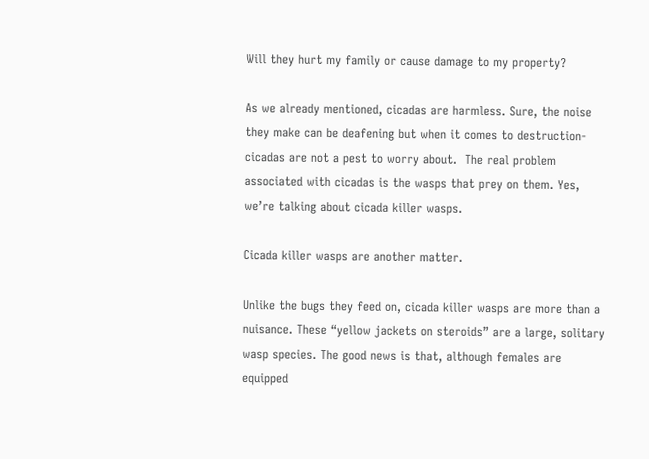Will they hurt my family or cause damage to my property?

As we already mentioned, cicadas are harmless. Sure, the noise they make can be deafening but when it comes to destruction- cicadas are not a pest to worry about.  The real problem associated with cicadas is the wasps that prey on them. Yes, we’re talking about cicada killer wasps.

Cicada killer wasps are another matter.

Unlike the bugs they feed on, cicada killer wasps are more than a nuisance. These “yellow jackets on steroids” are a large, solitary wasp species. The good news is that, although females are equipped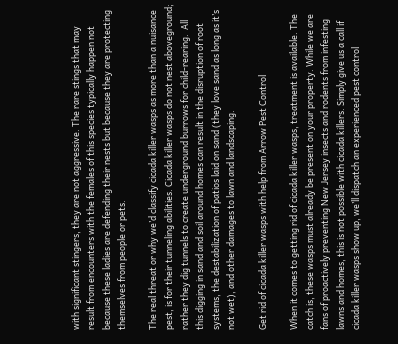with significant stingers, they are not aggressive. The rare stings that may result from encounters with the females of this species typically happen not because these ladies are defending their nests but because they are protecting themselves from people or pets.

The real threat or why we’d classify cicada killer wasps as more than a nuisance pest, is for their tunneling abilities. Cicada killer wasps do not nest aboveground; rather they dig tunnels to create underground burrows for child-rearing.  All this digging in sand and soil around homes can result in the disruption of root systems, the destabilization of patios laid on sand (they love sand as long as it’s not wet), and other damages to lawn and landscaping.

Get rid of cicada killer wasps with help from Arrow Pest Control

When it comes to getting rid of cicada killer wasps, treatment is available. The catch is, these wasps must already be present on your property. While we are fans of proactively preventing New Jersey insects and rodents from infesting lawns and homes, this is not possible with cicada killers. Simply give us a call if cicada killer wasps show up, we’ll dispatch an experienced pest control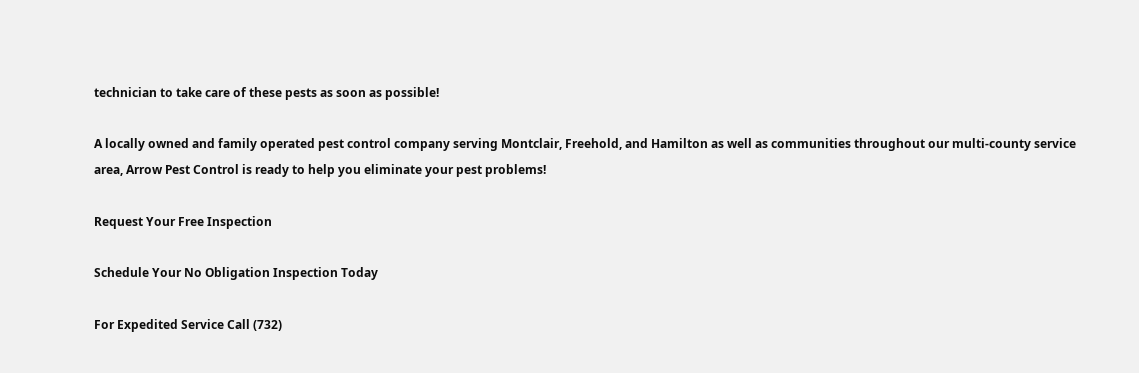technician to take care of these pests as soon as possible!

A locally owned and family operated pest control company serving Montclair, Freehold, and Hamilton as well as communities throughout our multi-county service area, Arrow Pest Control is ready to help you eliminate your pest problems!

Request Your Free Inspection

Schedule Your No Obligation Inspection Today

For Expedited Service Call (732)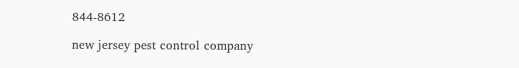844-8612

new jersey pest control company